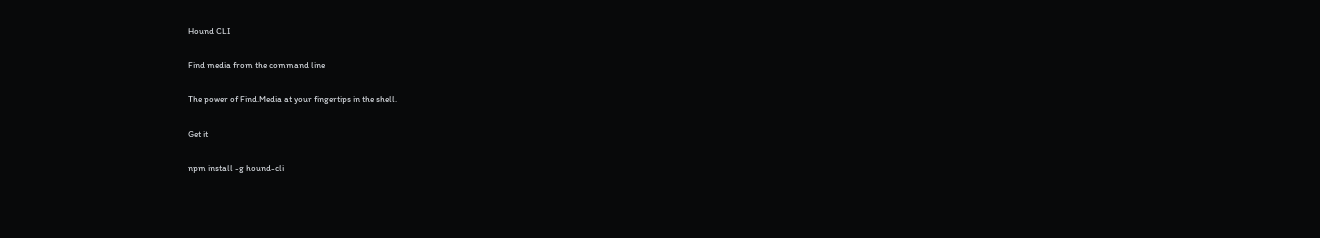Hound CLI

Find media from the command line

The power of Find.Media at your fingertips in the shell.

Get it

npm install -g hound-cli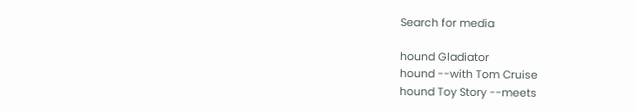Search for media

hound Gladiator
hound --with Tom Cruise
hound Toy Story --meets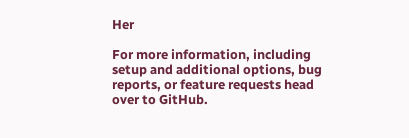Her

For more information, including setup and additional options, bug reports, or feature requests head over to GitHub.